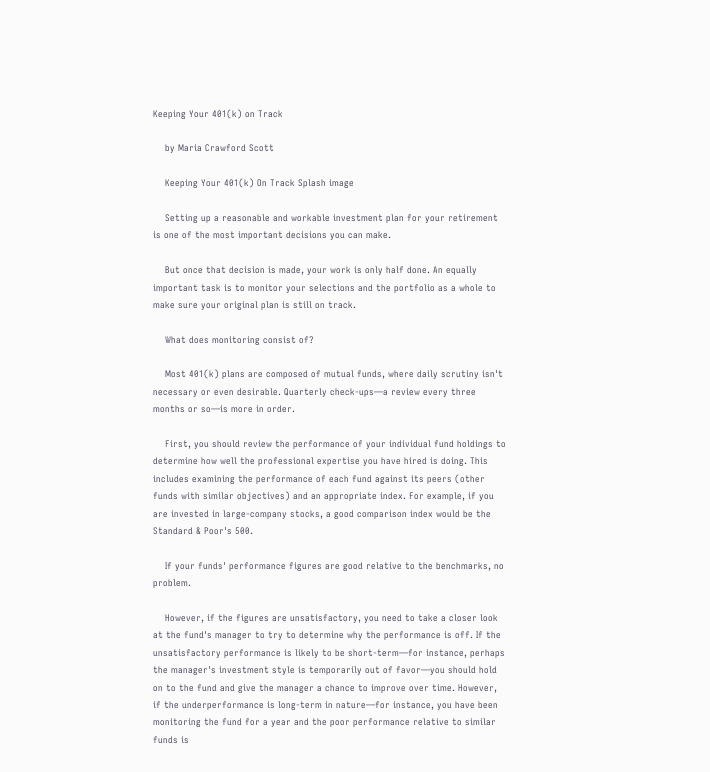Keeping Your 401(k) on Track

    by Maria Crawford Scott

    Keeping Your 401(k) On Track Splash image

    Setting up a reasonable and workable investment plan for your retirement is one of the most important decisions you can make.

    But once that decision is made, your work is only half done. An equally important task is to monitor your selections and the portfolio as a whole to make sure your original plan is still on track.

    What does monitoring consist of?

    Most 401(k) plans are composed of mutual funds, where daily scrutiny isn't necessary or even desirable. Quarterly check-ups—a review every three months or so—is more in order.

    First, you should review the performance of your individual fund holdings to determine how well the professional expertise you have hired is doing. This includes examining the performance of each fund against its peers (other funds with similar objectives) and an appropriate index. For example, if you are invested in large-company stocks, a good comparison index would be the Standard & Poor's 500.

    If your funds' performance figures are good relative to the benchmarks, no problem.

    However, if the figures are unsatisfactory, you need to take a closer look at the fund's manager to try to determine why the performance is off. If the unsatisfactory performance is likely to be short-term—for instance, perhaps the manager's investment style is temporarily out of favor—you should hold on to the fund and give the manager a chance to improve over time. However, if the underperformance is long-term in nature—for instance, you have been monitoring the fund for a year and the poor performance relative to similar funds is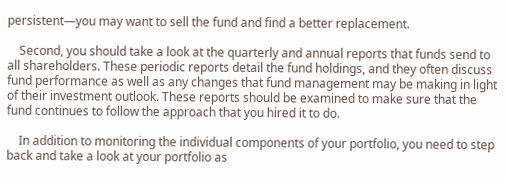persistent—you may want to sell the fund and find a better replacement.

    Second, you should take a look at the quarterly and annual reports that funds send to all shareholders. These periodic reports detail the fund holdings, and they often discuss fund performance as well as any changes that fund management may be making in light of their investment outlook. These reports should be examined to make sure that the fund continues to follow the approach that you hired it to do.

    In addition to monitoring the individual components of your portfolio, you need to step back and take a look at your portfolio as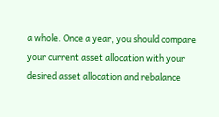a whole. Once a year, you should compare your current asset allocation with your desired asset allocation and rebalance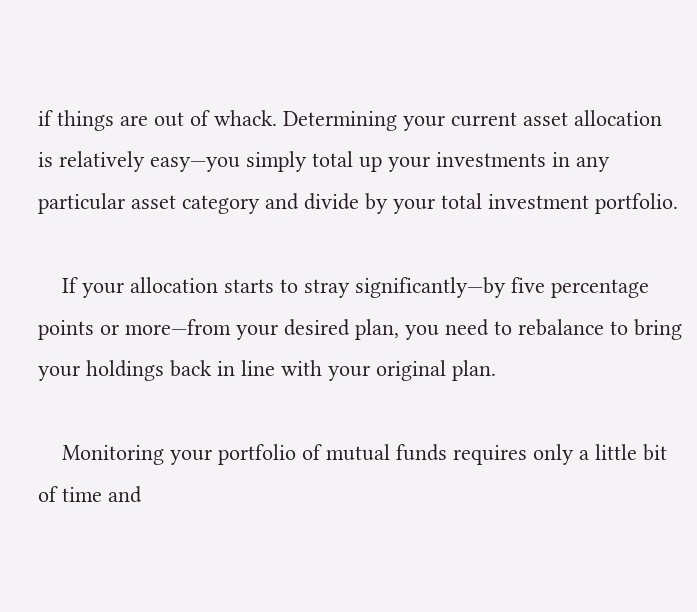if things are out of whack. Determining your current asset allocation is relatively easy—you simply total up your investments in any particular asset category and divide by your total investment portfolio.

    If your allocation starts to stray significantly—by five percentage points or more—from your desired plan, you need to rebalance to bring your holdings back in line with your original plan.

    Monitoring your portfolio of mutual funds requires only a little bit of time and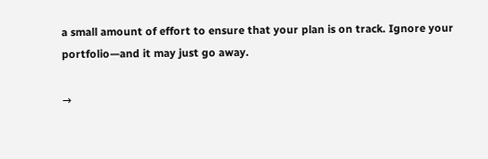a small amount of effort to ensure that your plan is on track. Ignore your portfolio—and it may just go away.

→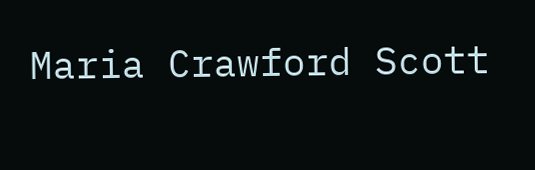Maria Crawford Scott